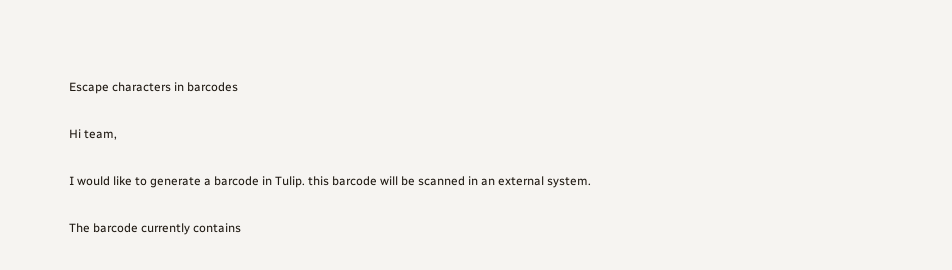Escape characters in barcodes

Hi team,

I would like to generate a barcode in Tulip. this barcode will be scanned in an external system.

The barcode currently contains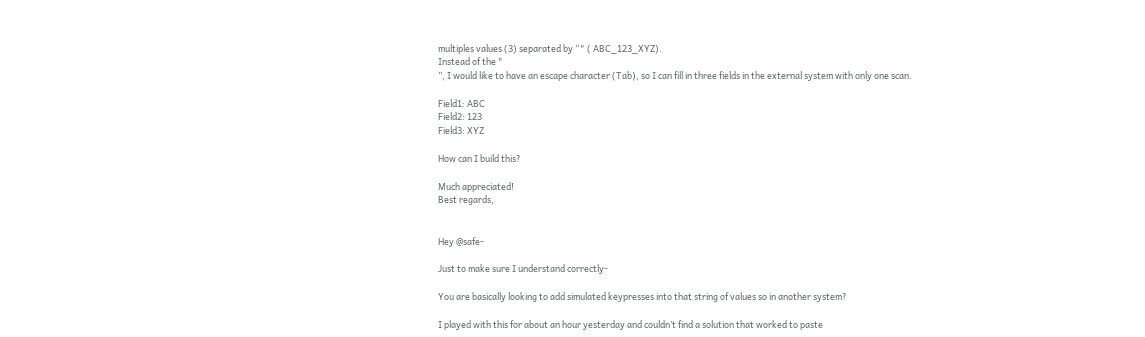multiples values (3) separated by “" ( ABC_123_XYZ).
Instead of the "
”, I would like to have an escape character (Tab), so I can fill in three fields in the external system with only one scan.

Field1: ABC
Field2: 123
Field3: XYZ

How can I build this?

Much appreciated!
Best regards,


Hey @safe-

Just to make sure I understand correctly-

You are basically looking to add simulated keypresses into that string of values so in another system?

I played with this for about an hour yesterday and couldn’t find a solution that worked to paste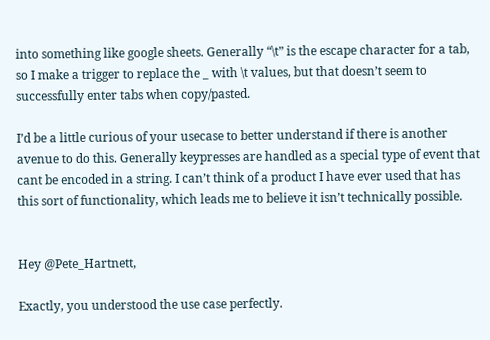into something like google sheets. Generally “\t” is the escape character for a tab, so I make a trigger to replace the _ with \t values, but that doesn’t seem to successfully enter tabs when copy/pasted.

I’d be a little curious of your usecase to better understand if there is another avenue to do this. Generally keypresses are handled as a special type of event that cant be encoded in a string. I can’t think of a product I have ever used that has this sort of functionality, which leads me to believe it isn’t technically possible.


Hey @Pete_Hartnett,

Exactly, you understood the use case perfectly.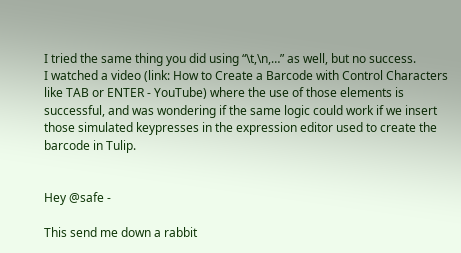I tried the same thing you did using “\t,\n,…” as well, but no success.
I watched a video (link: How to Create a Barcode with Control Characters like TAB or ENTER - YouTube) where the use of those elements is successful, and was wondering if the same logic could work if we insert those simulated keypresses in the expression editor used to create the barcode in Tulip.


Hey @safe -

This send me down a rabbit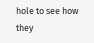hole to see how they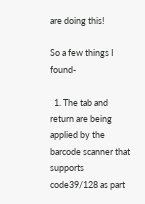are doing this!

So a few things I found-

  1. The tab and return are being applied by the barcode scanner that supports code39/128 as part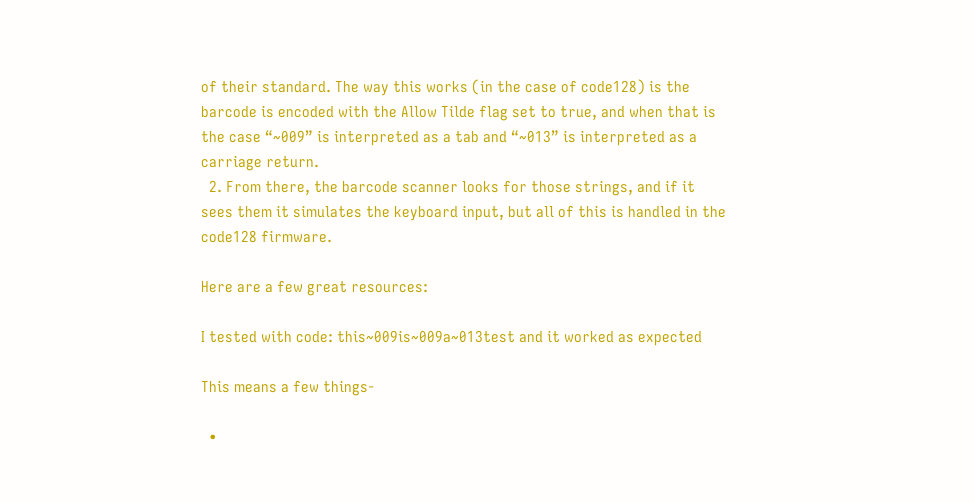of their standard. The way this works (in the case of code128) is the barcode is encoded with the Allow Tilde flag set to true, and when that is the case “~009” is interpreted as a tab and “~013” is interpreted as a carriage return.
  2. From there, the barcode scanner looks for those strings, and if it sees them it simulates the keyboard input, but all of this is handled in the code128 firmware.

Here are a few great resources:

I tested with code: this~009is~009a~013test and it worked as expected

This means a few things-

  •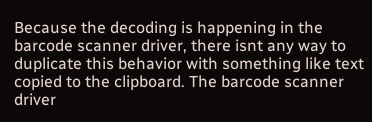Because the decoding is happening in the barcode scanner driver, there isnt any way to duplicate this behavior with something like text copied to the clipboard. The barcode scanner driver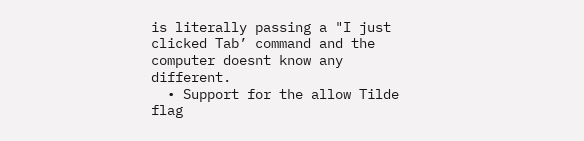is literally passing a "I just clicked Tab’ command and the computer doesnt know any different.
  • Support for the allow Tilde flag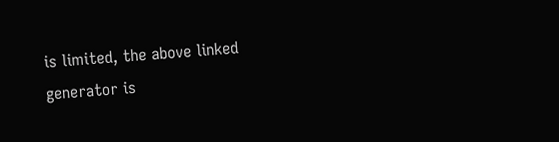is limited, the above linked generator is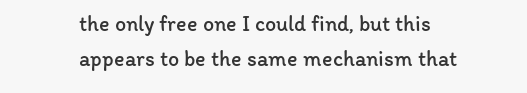the only free one I could find, but this appears to be the same mechanism that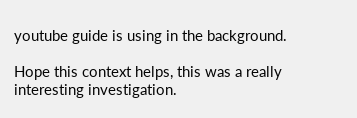youtube guide is using in the background.

Hope this context helps, this was a really interesting investigation.